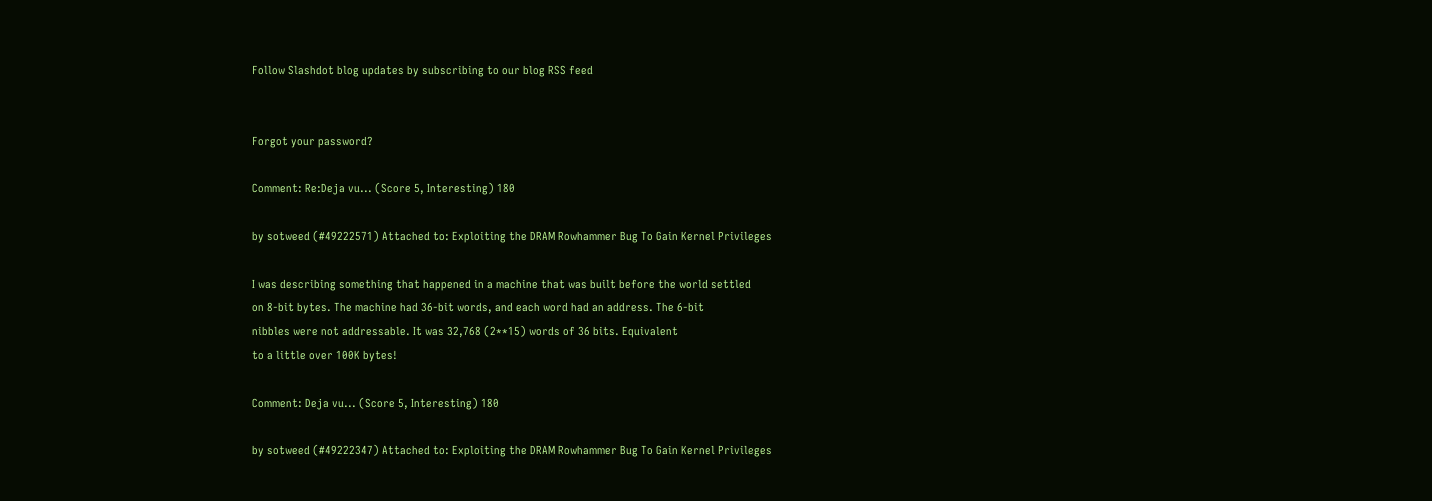Follow Slashdot blog updates by subscribing to our blog RSS feed


Forgot your password?

Comment: Re:Deja vu... (Score 5, Interesting) 180

by sotweed (#49222571) Attached to: Exploiting the DRAM Rowhammer Bug To Gain Kernel Privileges

I was describing something that happened in a machine that was built before the world settled
on 8-bit bytes. The machine had 36-bit words, and each word had an address. The 6-bit
nibbles were not addressable. It was 32,768 (2**15) words of 36 bits. Equivalent
to a little over 100K bytes!

Comment: Deja vu... (Score 5, Interesting) 180

by sotweed (#49222347) Attached to: Exploiting the DRAM Rowhammer Bug To Gain Kernel Privileges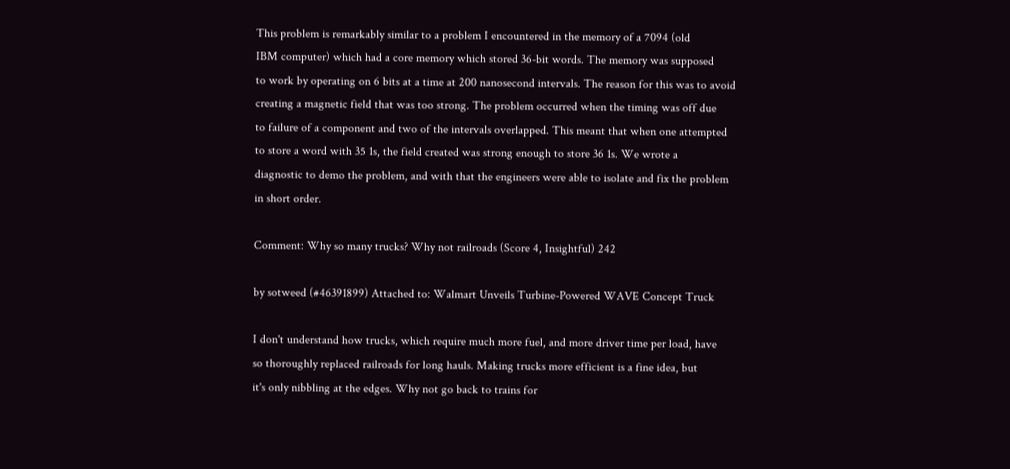This problem is remarkably similar to a problem I encountered in the memory of a 7094 (old
IBM computer) which had a core memory which stored 36-bit words. The memory was supposed
to work by operating on 6 bits at a time at 200 nanosecond intervals. The reason for this was to avoid
creating a magnetic field that was too strong. The problem occurred when the timing was off due
to failure of a component and two of the intervals overlapped. This meant that when one attempted
to store a word with 35 1s, the field created was strong enough to store 36 1s. We wrote a
diagnostic to demo the problem, and with that the engineers were able to isolate and fix the problem
in short order.

Comment: Why so many trucks? Why not railroads (Score 4, Insightful) 242

by sotweed (#46391899) Attached to: Walmart Unveils Turbine-Powered WAVE Concept Truck

I don't understand how trucks, which require much more fuel, and more driver time per load, have
so thoroughly replaced railroads for long hauls. Making trucks more efficient is a fine idea, but
it's only nibbling at the edges. Why not go back to trains for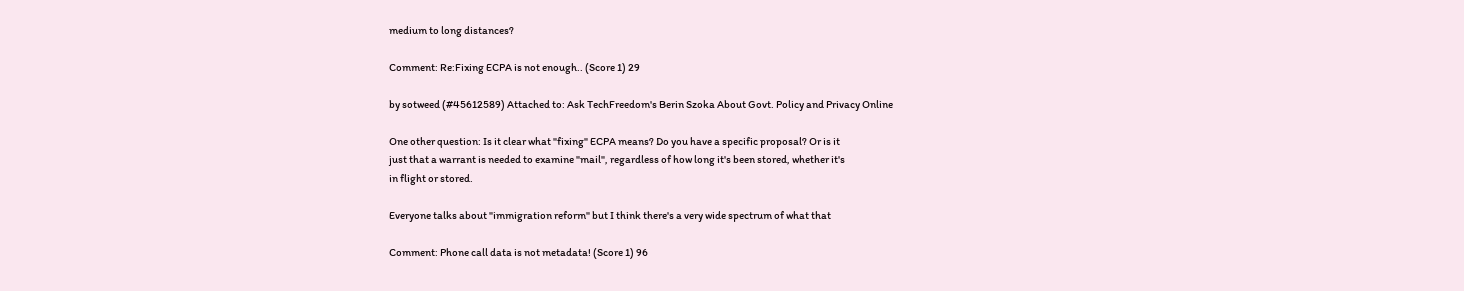medium to long distances?

Comment: Re:Fixing ECPA is not enough.. (Score 1) 29

by sotweed (#45612589) Attached to: Ask TechFreedom's Berin Szoka About Govt. Policy and Privacy Online

One other question: Is it clear what "fixing" ECPA means? Do you have a specific proposal? Or is it
just that a warrant is needed to examine "mail", regardless of how long it's been stored, whether it's
in flight or stored.

Everyone talks about "immigration reform" but I think there's a very wide spectrum of what that

Comment: Phone call data is not metadata! (Score 1) 96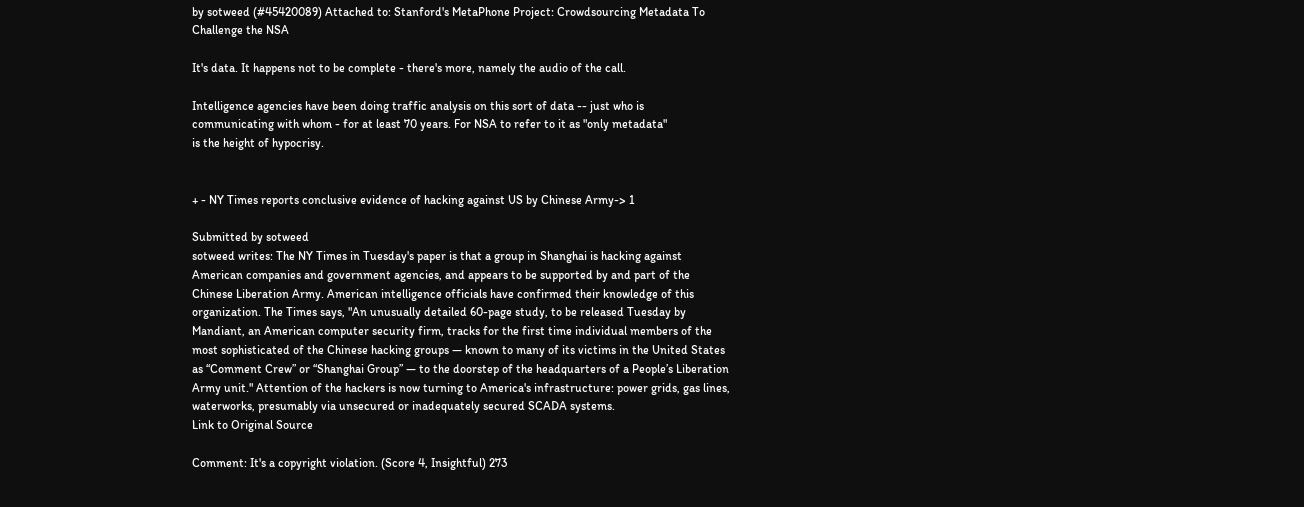by sotweed (#45420089) Attached to: Stanford's MetaPhone Project: Crowdsourcing Metadata To Challenge the NSA

It's data. It happens not to be complete - there's more, namely the audio of the call.

Intelligence agencies have been doing traffic analysis on this sort of data -- just who is
communicating with whom - for at least 70 years. For NSA to refer to it as "only metadata"
is the height of hypocrisy.


+ - NY Times reports conclusive evidence of hacking against US by Chinese Army-> 1

Submitted by sotweed
sotweed writes: The NY Times in Tuesday's paper is that a group in Shanghai is hacking against American companies and government agencies, and appears to be supported by and part of the Chinese Liberation Army. American intelligence officials have confirmed their knowledge of this organization. The Times says, "An unusually detailed 60-page study, to be released Tuesday by Mandiant, an American computer security firm, tracks for the first time individual members of the most sophisticated of the Chinese hacking groups — known to many of its victims in the United States as “Comment Crew” or “Shanghai Group” — to the doorstep of the headquarters of a People’s Liberation Army unit." Attention of the hackers is now turning to America's infrastructure: power grids, gas lines, waterworks, presumably via unsecured or inadequately secured SCADA systems.
Link to Original Source

Comment: It's a copyright violation. (Score 4, Insightful) 273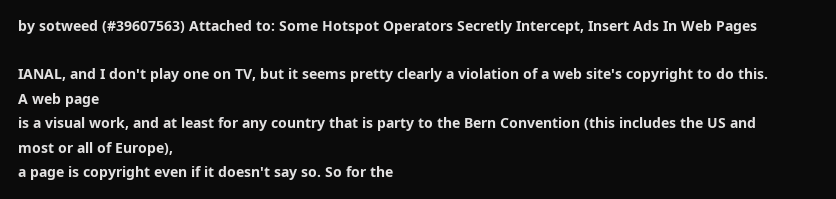by sotweed (#39607563) Attached to: Some Hotspot Operators Secretly Intercept, Insert Ads In Web Pages

IANAL, and I don't play one on TV, but it seems pretty clearly a violation of a web site's copyright to do this. A web page
is a visual work, and at least for any country that is party to the Bern Convention (this includes the US and most or all of Europe),
a page is copyright even if it doesn't say so. So for the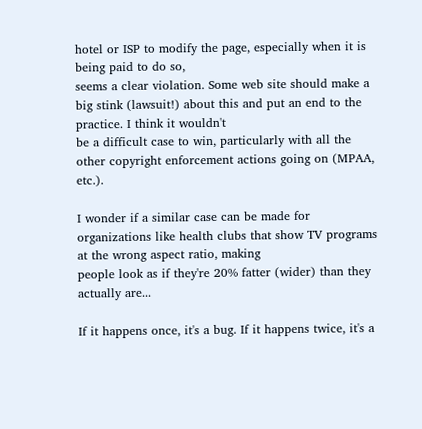hotel or ISP to modify the page, especially when it is being paid to do so,
seems a clear violation. Some web site should make a big stink (lawsuit!) about this and put an end to the practice. I think it wouldn't
be a difficult case to win, particularly with all the other copyright enforcement actions going on (MPAA, etc.).

I wonder if a similar case can be made for organizations like health clubs that show TV programs at the wrong aspect ratio, making
people look as if they're 20% fatter (wider) than they actually are...

If it happens once, it's a bug. If it happens twice, it's a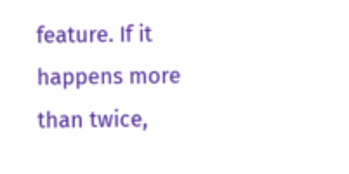feature. If it happens more than twice,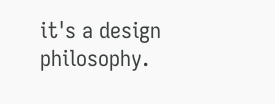it's a design philosophy.